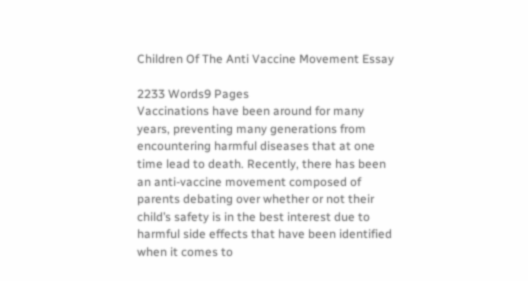Children Of The Anti Vaccine Movement Essay

2233 Words9 Pages
Vaccinations have been around for many years, preventing many generations from encountering harmful diseases that at one time lead to death. Recently, there has been an anti-vaccine movement composed of parents debating over whether or not their child’s safety is in the best interest due to harmful side effects that have been identified when it comes to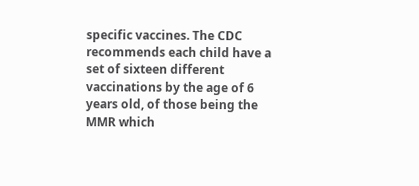specific vaccines. The CDC recommends each child have a set of sixteen different vaccinations by the age of 6 years old, of those being the MMR which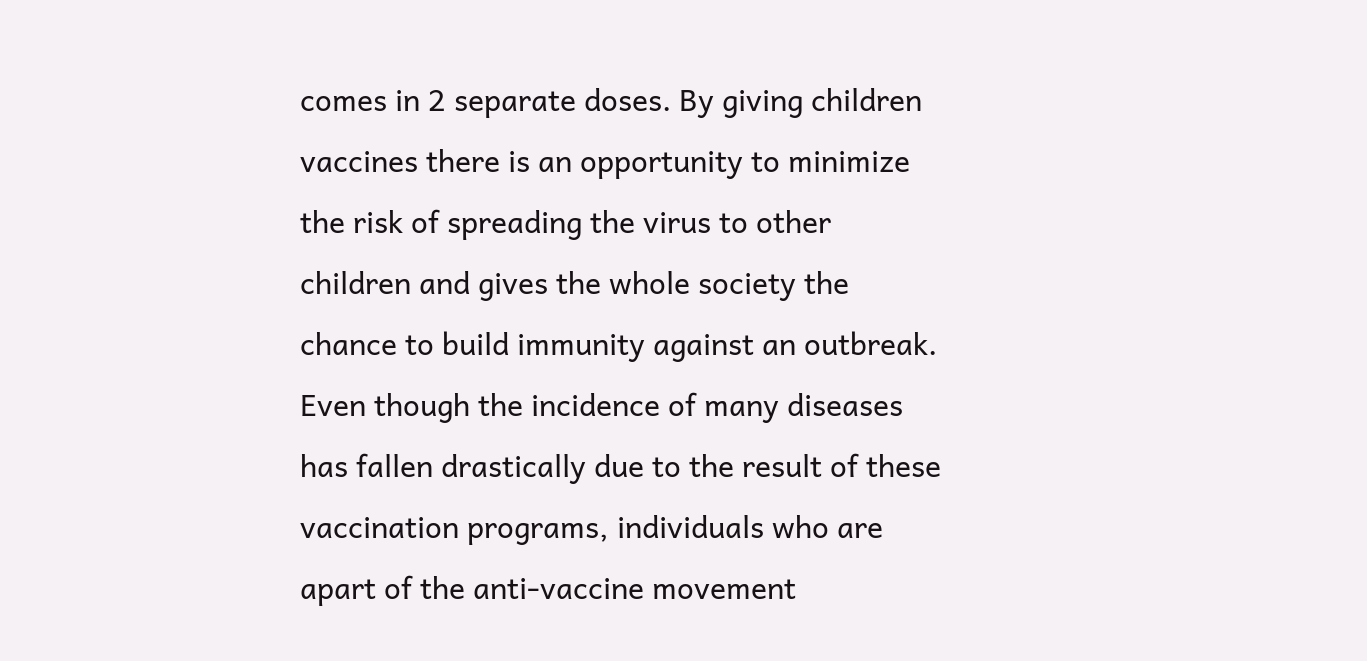comes in 2 separate doses. By giving children vaccines there is an opportunity to minimize the risk of spreading the virus to other children and gives the whole society the chance to build immunity against an outbreak. Even though the incidence of many diseases has fallen drastically due to the result of these vaccination programs, individuals who are apart of the anti-vaccine movement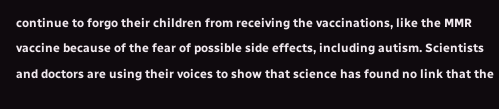continue to forgo their children from receiving the vaccinations, like the MMR vaccine because of the fear of possible side effects, including autism. Scientists and doctors are using their voices to show that science has found no link that the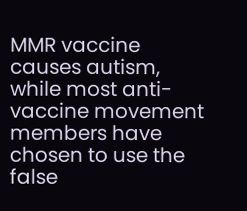MMR vaccine causes autism, while most anti-vaccine movement members have chosen to use the false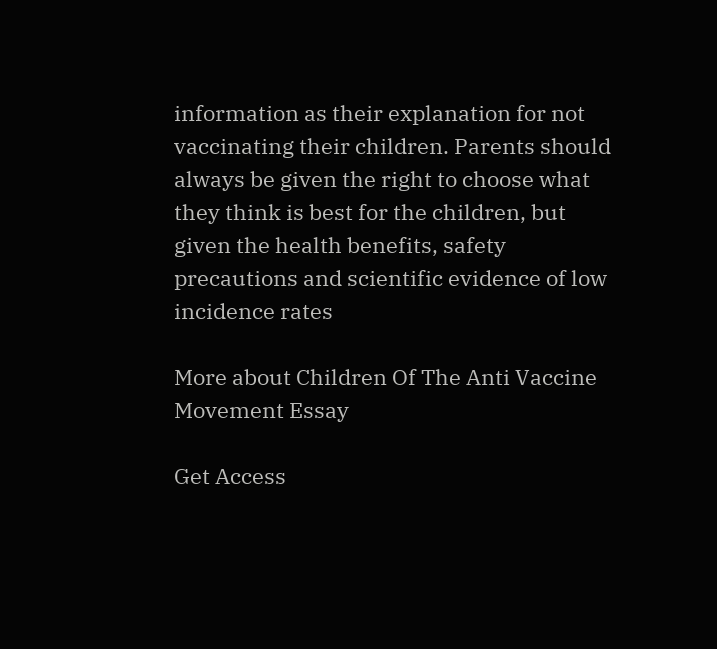information as their explanation for not vaccinating their children. Parents should always be given the right to choose what they think is best for the children, but given the health benefits, safety precautions and scientific evidence of low incidence rates

More about Children Of The Anti Vaccine Movement Essay

Get Access